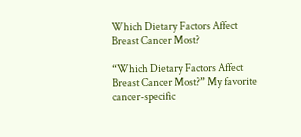Which Dietary Factors Affect Breast Cancer Most?

“Which Dietary Factors Affect Breast Cancer Most?” My favorite cancer-specific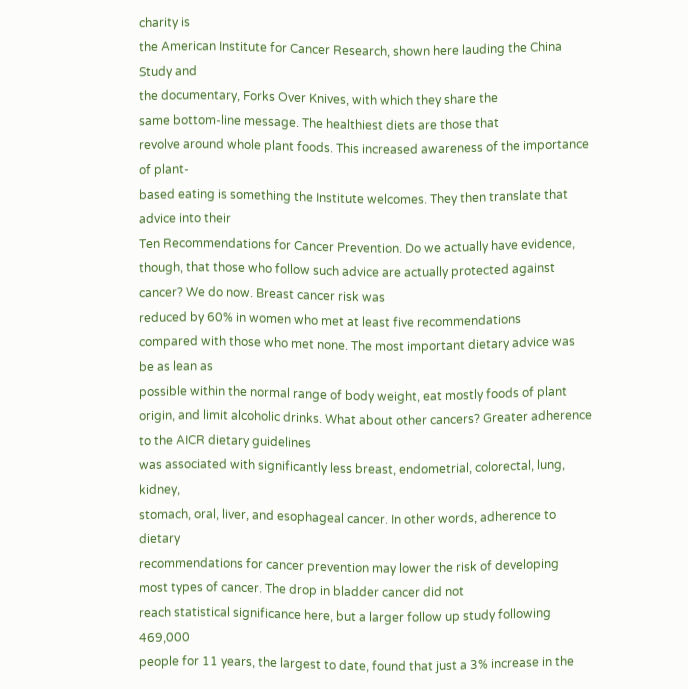charity is
the American Institute for Cancer Research, shown here lauding the China Study and
the documentary, Forks Over Knives, with which they share the
same bottom-line message. The healthiest diets are those that
revolve around whole plant foods. This increased awareness of the importance of plant-
based eating is something the Institute welcomes. They then translate that advice into their
Ten Recommendations for Cancer Prevention. Do we actually have evidence, though, that those who follow such advice are actually protected against cancer? We do now. Breast cancer risk was
reduced by 60% in women who met at least five recommendations
compared with those who met none. The most important dietary advice was be as lean as
possible within the normal range of body weight, eat mostly foods of plant origin, and limit alcoholic drinks. What about other cancers? Greater adherence to the AICR dietary guidelines
was associated with significantly less breast, endometrial, colorectal, lung, kidney,
stomach, oral, liver, and esophageal cancer. In other words, adherence to dietary
recommendations for cancer prevention may lower the risk of developing
most types of cancer. The drop in bladder cancer did not
reach statistical significance here, but a larger follow up study following 469,000
people for 11 years, the largest to date, found that just a 3% increase in the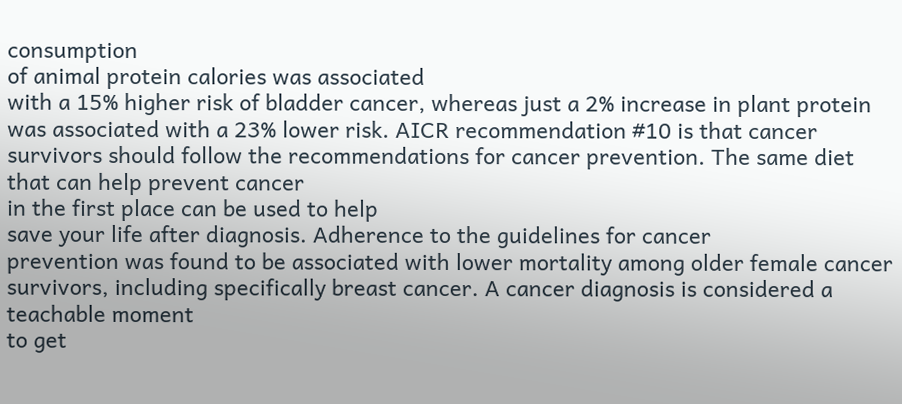consumption
of animal protein calories was associated
with a 15% higher risk of bladder cancer, whereas just a 2% increase in plant protein
was associated with a 23% lower risk. AICR recommendation #10 is that cancer survivors should follow the recommendations for cancer prevention. The same diet that can help prevent cancer
in the first place can be used to help
save your life after diagnosis. Adherence to the guidelines for cancer
prevention was found to be associated with lower mortality among older female cancer
survivors, including specifically breast cancer. A cancer diagnosis is considered a teachable moment
to get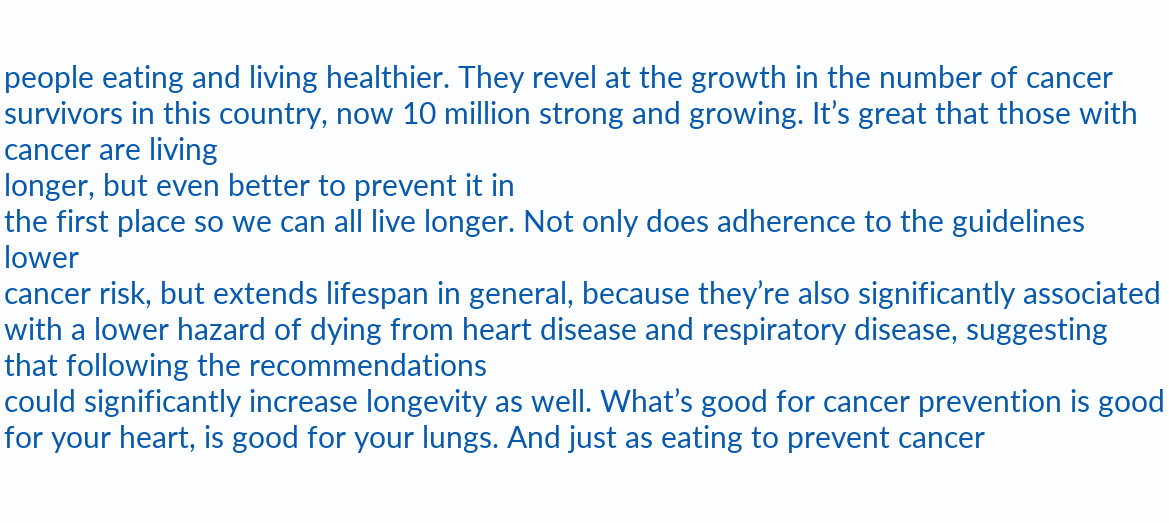people eating and living healthier. They revel at the growth in the number of cancer survivors in this country, now 10 million strong and growing. It’s great that those with cancer are living
longer, but even better to prevent it in
the first place so we can all live longer. Not only does adherence to the guidelines lower
cancer risk, but extends lifespan in general, because they’re also significantly associated with a lower hazard of dying from heart disease and respiratory disease, suggesting that following the recommendations
could significantly increase longevity as well. What’s good for cancer prevention is good
for your heart, is good for your lungs. And just as eating to prevent cancer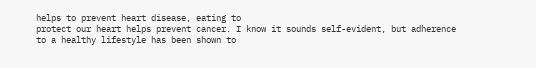helps to prevent heart disease, eating to
protect our heart helps prevent cancer. I know it sounds self-evident, but adherence
to a healthy lifestyle has been shown to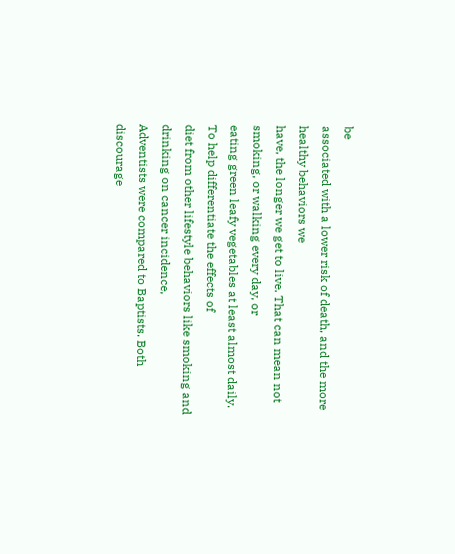be
associated with a lower risk of death, and the more healthy behaviors we
have, the longer we get to live. That can mean not smoking, or walking every day, or
eating green leafy vegetables at least almost daily. To help differentiate the effects of
diet from other lifestyle behaviors like smoking and drinking on cancer incidence,
Adventists were compared to Baptists. Both discourage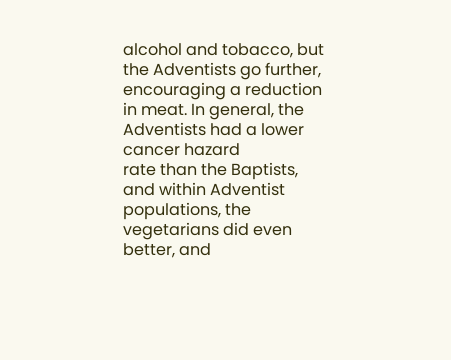alcohol and tobacco, but the Adventists go further, encouraging a reduction in meat. In general, the Adventists had a lower cancer hazard
rate than the Baptists, and within Adventist populations, the vegetarians did even better, and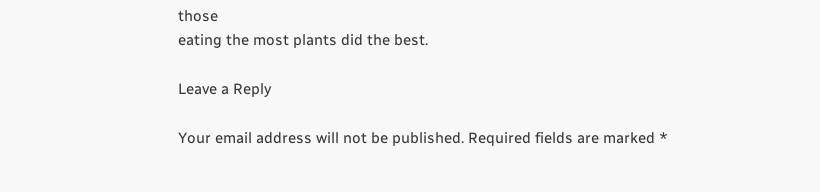those
eating the most plants did the best.

Leave a Reply

Your email address will not be published. Required fields are marked *